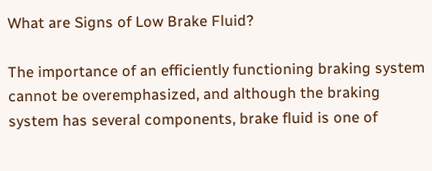What are Signs of Low Brake Fluid?

The importance of an efficiently functioning braking system cannot be overemphasized, and although the braking system has several components, brake fluid is one of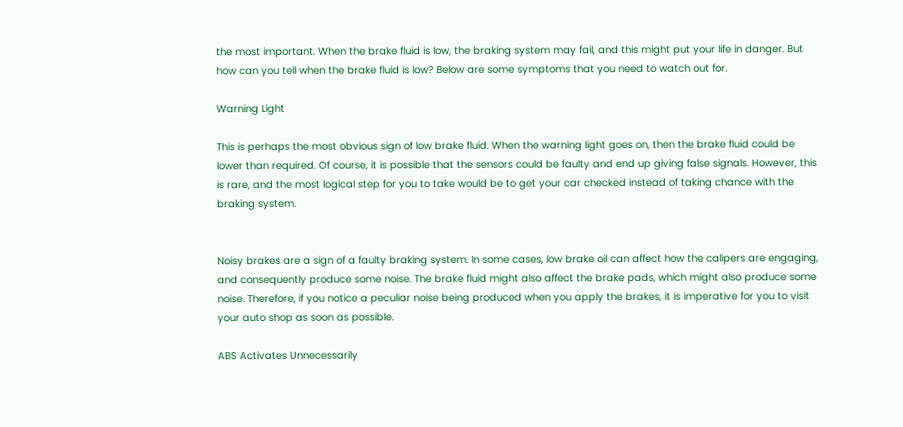the most important. When the brake fluid is low, the braking system may fail, and this might put your life in danger. But how can you tell when the brake fluid is low? Below are some symptoms that you need to watch out for.

Warning Light

This is perhaps the most obvious sign of low brake fluid. When the warning light goes on, then the brake fluid could be lower than required. Of course, it is possible that the sensors could be faulty and end up giving false signals. However, this is rare, and the most logical step for you to take would be to get your car checked instead of taking chance with the braking system.


Noisy brakes are a sign of a faulty braking system. In some cases, low brake oil can affect how the calipers are engaging, and consequently produce some noise. The brake fluid might also affect the brake pads, which might also produce some noise. Therefore, if you notice a peculiar noise being produced when you apply the brakes, it is imperative for you to visit your auto shop as soon as possible.

ABS Activates Unnecessarily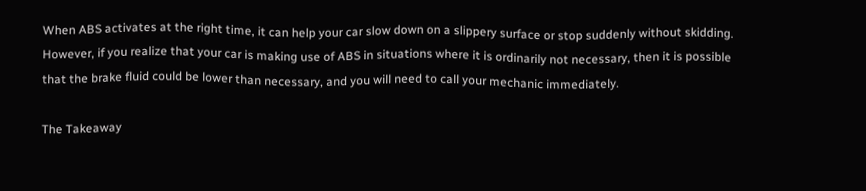When ABS activates at the right time, it can help your car slow down on a slippery surface or stop suddenly without skidding. However, if you realize that your car is making use of ABS in situations where it is ordinarily not necessary, then it is possible that the brake fluid could be lower than necessary, and you will need to call your mechanic immediately.

The Takeaway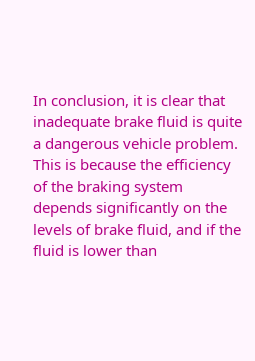In conclusion, it is clear that inadequate brake fluid is quite a dangerous vehicle problem. This is because the efficiency of the braking system depends significantly on the levels of brake fluid, and if the fluid is lower than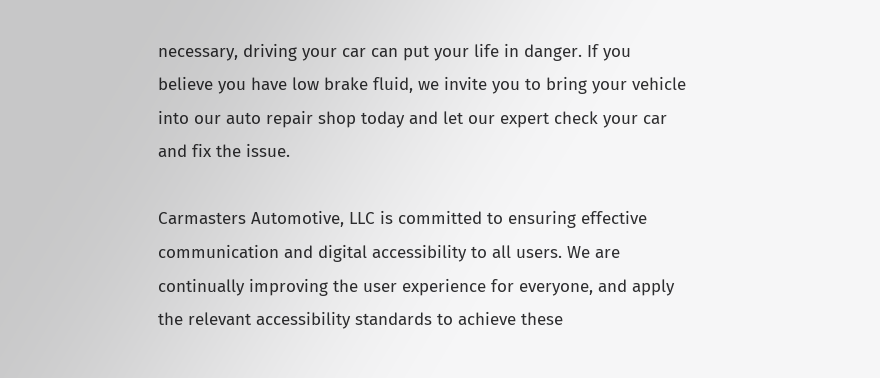necessary, driving your car can put your life in danger. If you believe you have low brake fluid, we invite you to bring your vehicle into our auto repair shop today and let our expert check your car and fix the issue.

Carmasters Automotive, LLC is committed to ensuring effective communication and digital accessibility to all users. We are continually improving the user experience for everyone, and apply the relevant accessibility standards to achieve these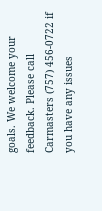goals. We welcome your feedback. Please call Carmasters (757) 456-0722 if you have any issues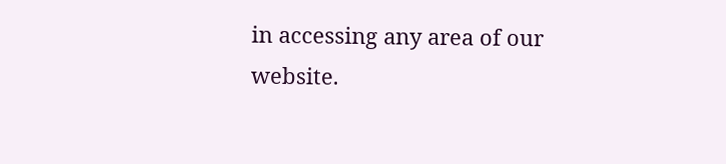in accessing any area of our website.